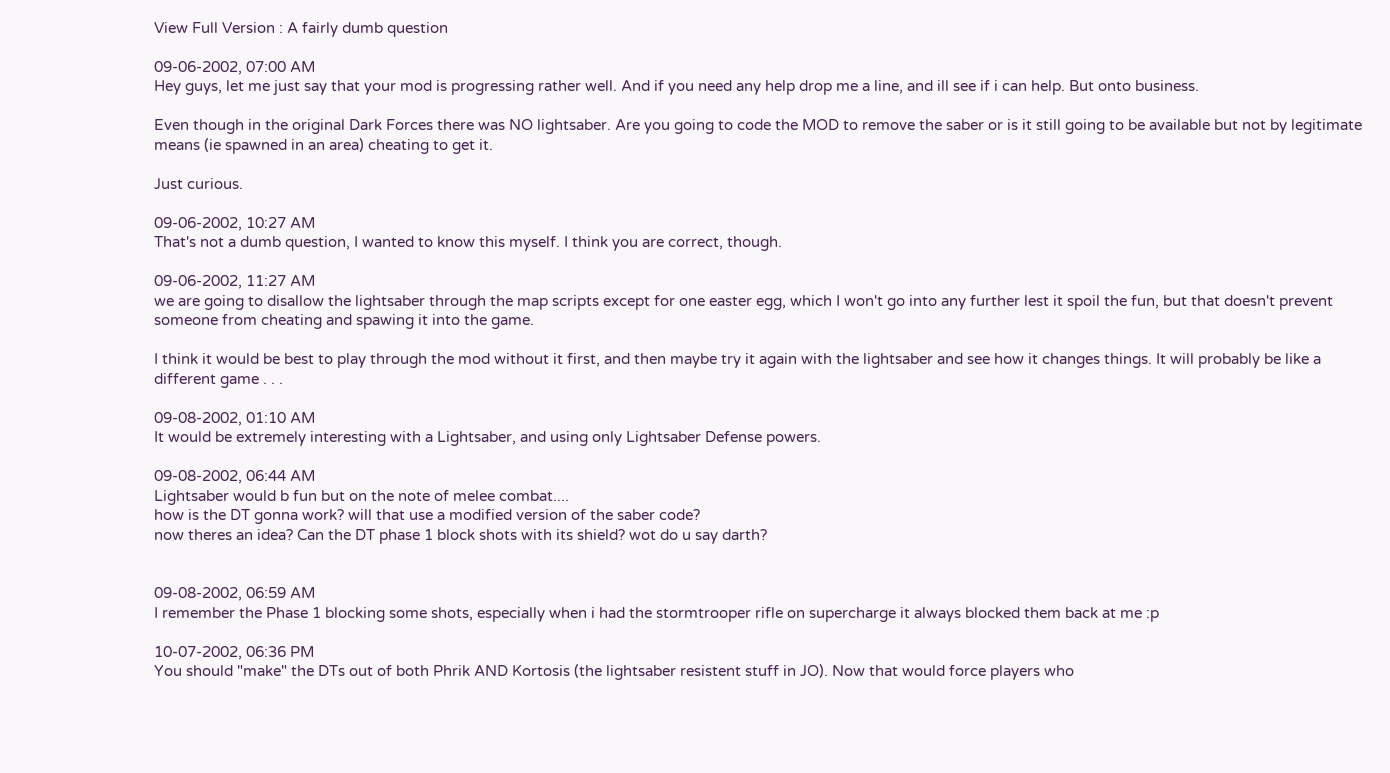View Full Version : A fairly dumb question

09-06-2002, 07:00 AM
Hey guys, let me just say that your mod is progressing rather well. And if you need any help drop me a line, and ill see if i can help. But onto business.

Even though in the original Dark Forces there was NO lightsaber. Are you going to code the MOD to remove the saber or is it still going to be available but not by legitimate means (ie spawned in an area) cheating to get it.

Just curious.

09-06-2002, 10:27 AM
That's not a dumb question, I wanted to know this myself. I think you are correct, though.

09-06-2002, 11:27 AM
we are going to disallow the lightsaber through the map scripts except for one easter egg, which I won't go into any further lest it spoil the fun, but that doesn't prevent someone from cheating and spawing it into the game.

I think it would be best to play through the mod without it first, and then maybe try it again with the lightsaber and see how it changes things. It will probably be like a different game . . .

09-08-2002, 01:10 AM
It would be extremely interesting with a Lightsaber, and using only Lightsaber Defense powers.

09-08-2002, 06:44 AM
Lightsaber would b fun but on the note of melee combat....
how is the DT gonna work? will that use a modified version of the saber code?
now theres an idea? Can the DT phase 1 block shots with its shield? wot do u say darth?


09-08-2002, 06:59 AM
I remember the Phase 1 blocking some shots, especially when i had the stormtrooper rifle on supercharge it always blocked them back at me :p

10-07-2002, 06:36 PM
You should "make" the DTs out of both Phrik AND Kortosis (the lightsaber resistent stuff in JO). Now that would force players who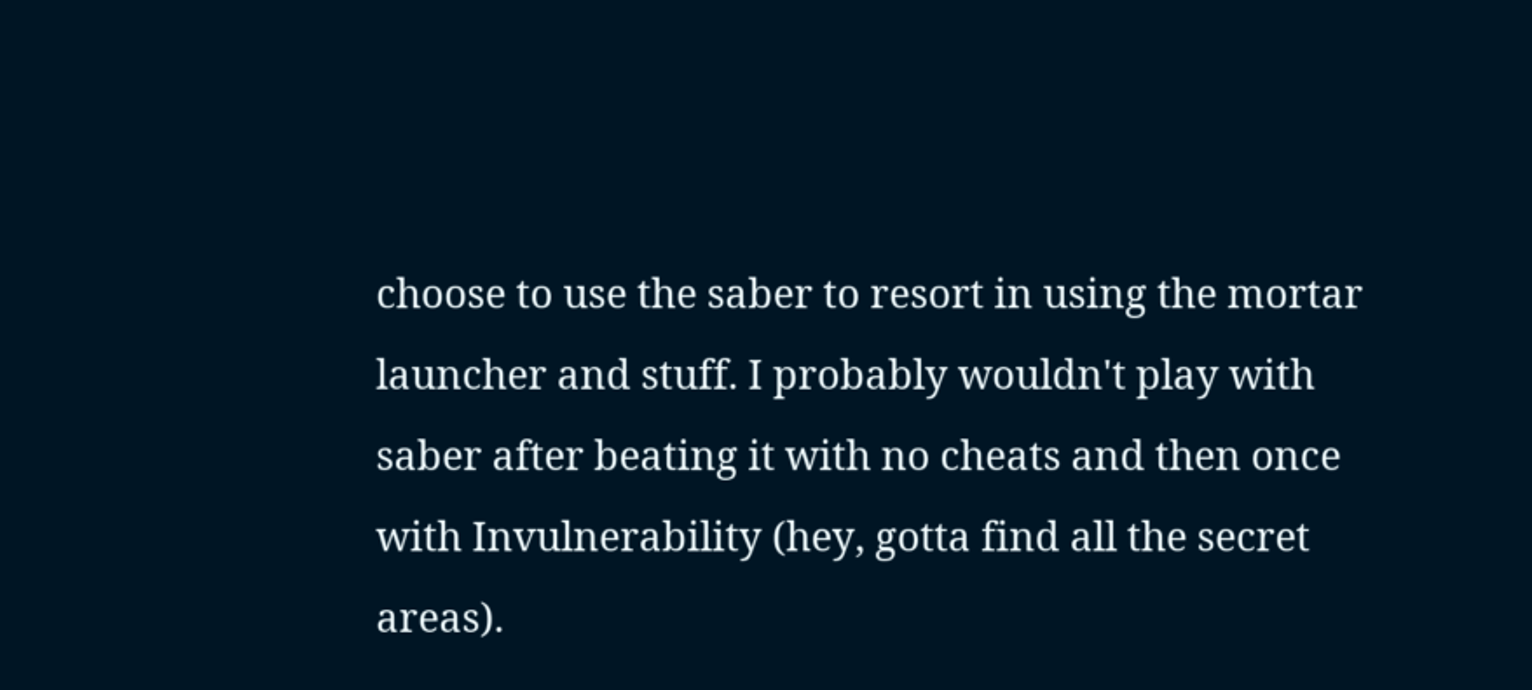choose to use the saber to resort in using the mortar launcher and stuff. I probably wouldn't play with saber after beating it with no cheats and then once with Invulnerability (hey, gotta find all the secret areas).